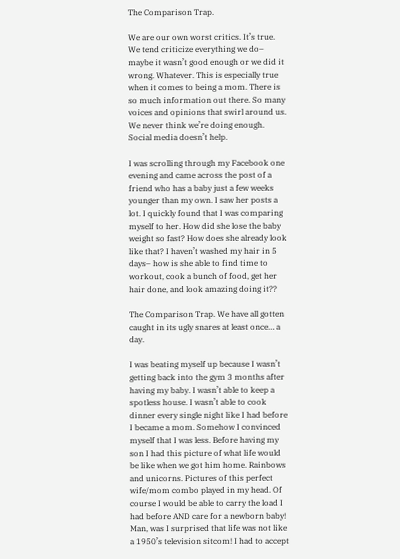The Comparison Trap.

We are our own worst critics. It’s true. We tend criticize everything we do– maybe it wasn’t good enough or we did it wrong. Whatever. This is especially true when it comes to being a mom. There is so much information out there. So many voices and opinions that swirl around us. We never think we’re doing enough. Social media doesn’t help.

I was scrolling through my Facebook one evening and came across the post of a friend who has a baby just a few weeks younger than my own. I saw her posts a lot. I quickly found that I was comparing myself to her. How did she lose the baby weight so fast? How does she already look like that? I haven’t washed my hair in 5 days– how is she able to find time to workout, cook a bunch of food, get her hair done, and look amazing doing it??

The Comparison Trap. We have all gotten caught in its ugly snares at least once… a day.

I was beating myself up because I wasn’t getting back into the gym 3 months after having my baby. I wasn’t able to keep a spotless house. I wasn’t able to cook dinner every single night like I had before I became a mom. Somehow I convinced myself that I was less. Before having my son I had this picture of what life would be like when we got him home. Rainbows and unicorns. Pictures of this perfect wife/mom combo played in my head. Of course I would be able to carry the load I had before AND care for a newborn baby! Man, was I surprised that life was not like a 1950’s television sitcom! I had to accept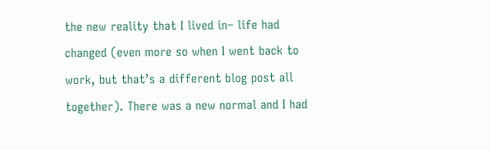the new reality that I lived in– life had changed (even more so when I went back to work, but that’s a different blog post all together). There was a new normal and I had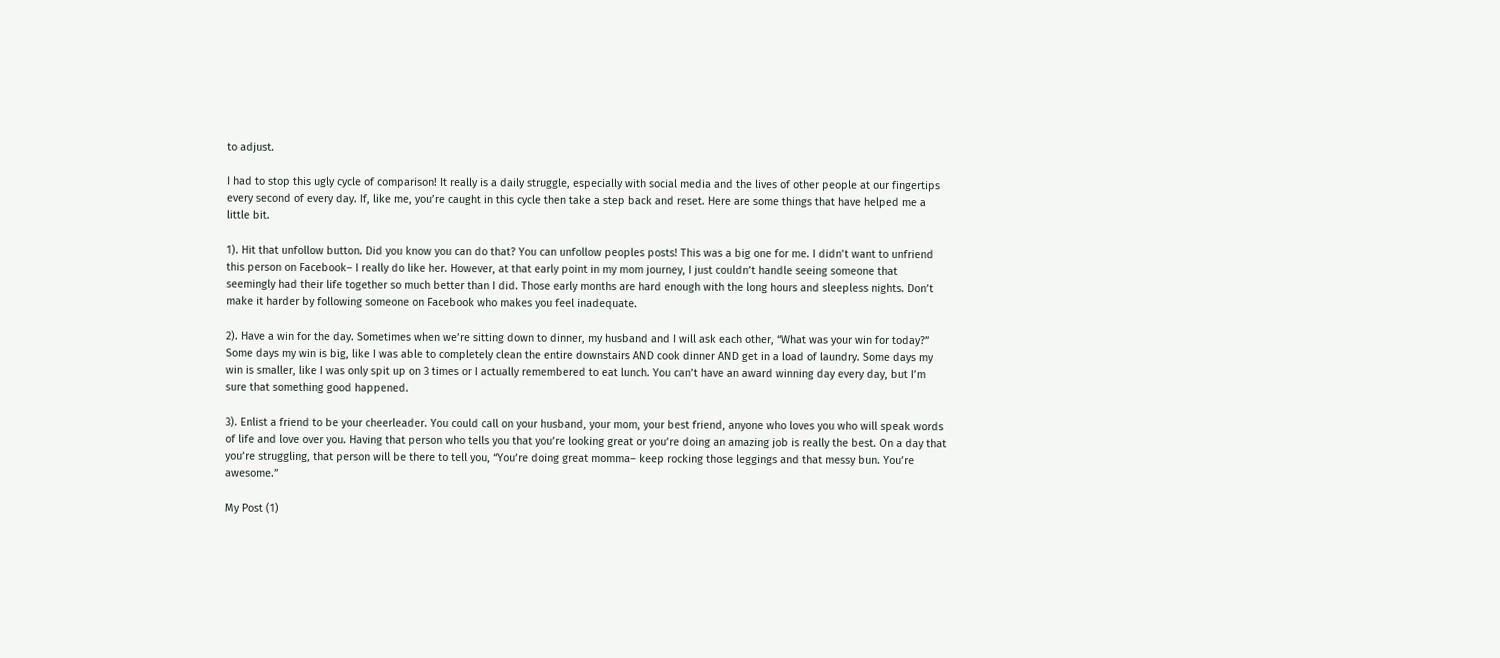to adjust.

I had to stop this ugly cycle of comparison! It really is a daily struggle, especially with social media and the lives of other people at our fingertips every second of every day. If, like me, you’re caught in this cycle then take a step back and reset. Here are some things that have helped me a little bit.

1). Hit that unfollow button. Did you know you can do that? You can unfollow peoples posts! This was a big one for me. I didn’t want to unfriend this person on Facebook– I really do like her. However, at that early point in my mom journey, I just couldn’t handle seeing someone that seemingly had their life together so much better than I did. Those early months are hard enough with the long hours and sleepless nights. Don’t make it harder by following someone on Facebook who makes you feel inadequate.

2). Have a win for the day. Sometimes when we’re sitting down to dinner, my husband and I will ask each other, “What was your win for today?” Some days my win is big, like I was able to completely clean the entire downstairs AND cook dinner AND get in a load of laundry. Some days my win is smaller, like I was only spit up on 3 times or I actually remembered to eat lunch. You can’t have an award winning day every day, but I’m sure that something good happened.

3). Enlist a friend to be your cheerleader. You could call on your husband, your mom, your best friend, anyone who loves you who will speak words of life and love over you. Having that person who tells you that you’re looking great or you’re doing an amazing job is really the best. On a day that you’re struggling, that person will be there to tell you, “You’re doing great momma– keep rocking those leggings and that messy bun. You’re awesome.”

My Post (1)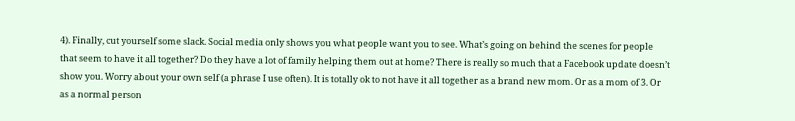4). Finally, cut yourself some slack. Social media only shows you what people want you to see. What’s going on behind the scenes for people that seem to have it all together? Do they have a lot of family helping them out at home? There is really so much that a Facebook update doesn’t show you. Worry about your own self (a phrase I use often). It is totally ok to not have it all together as a brand new mom. Or as a mom of 3. Or as a normal person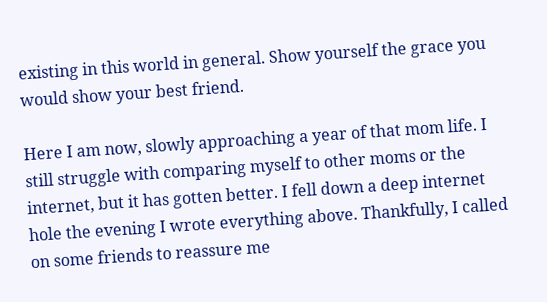existing in this world in general. Show yourself the grace you would show your best friend.

Here I am now, slowly approaching a year of that mom life. I still struggle with comparing myself to other moms or the internet, but it has gotten better. I fell down a deep internet hole the evening I wrote everything above. Thankfully, I called on some friends to reassure me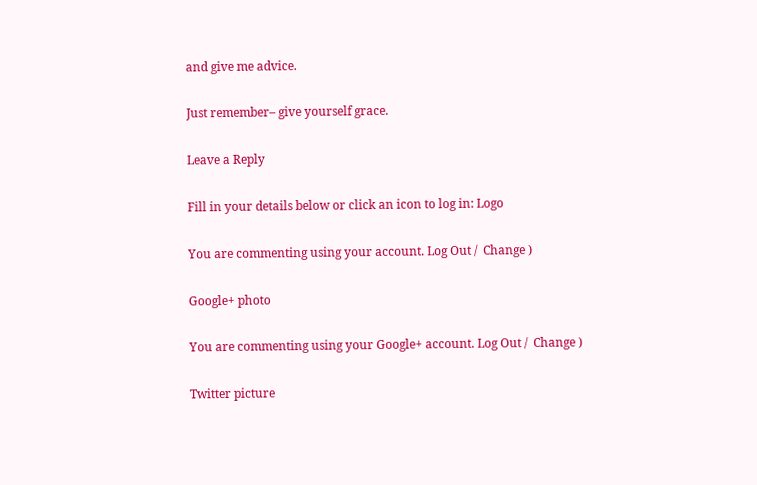and give me advice.

Just remember– give yourself grace.

Leave a Reply

Fill in your details below or click an icon to log in: Logo

You are commenting using your account. Log Out /  Change )

Google+ photo

You are commenting using your Google+ account. Log Out /  Change )

Twitter picture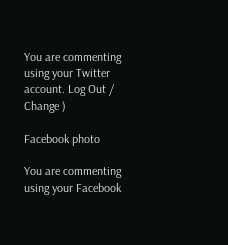You are commenting using your Twitter account. Log Out /  Change )

Facebook photo

You are commenting using your Facebook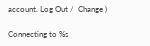account. Log Out /  Change )

Connecting to %s